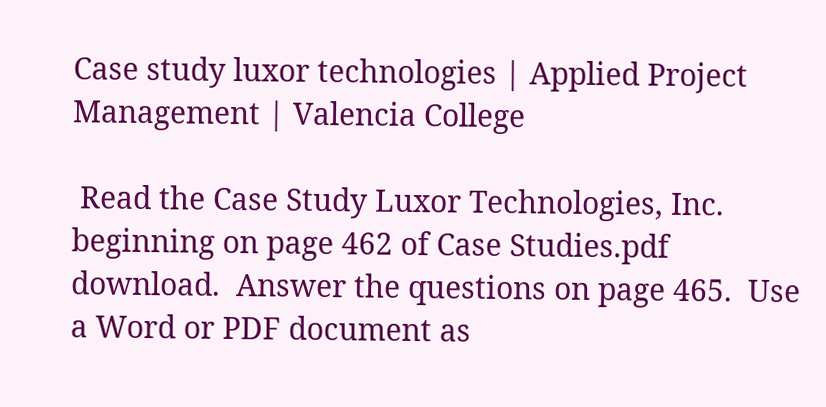Case study luxor technologies | Applied Project Management | Valencia College

 Read the Case Study Luxor Technologies, Inc. beginning on page 462 of Case Studies.pdf download.  Answer the questions on page 465.  Use a Word or PDF document as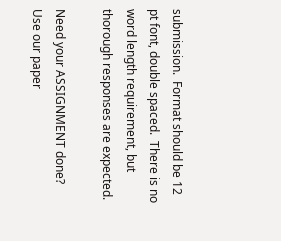submission.  Format should be 12 pt font, double spaced.  There is no word length requirement, but thorough responses are expected.

Need your ASSIGNMENT done? Use our paper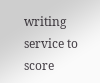writing service to score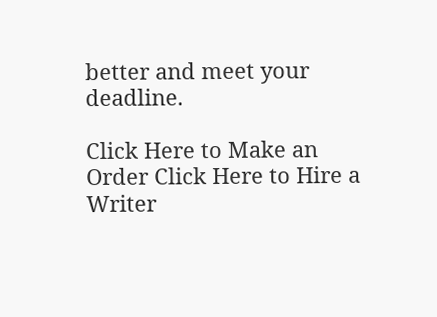better and meet your deadline.

Click Here to Make an Order Click Here to Hire a Writer